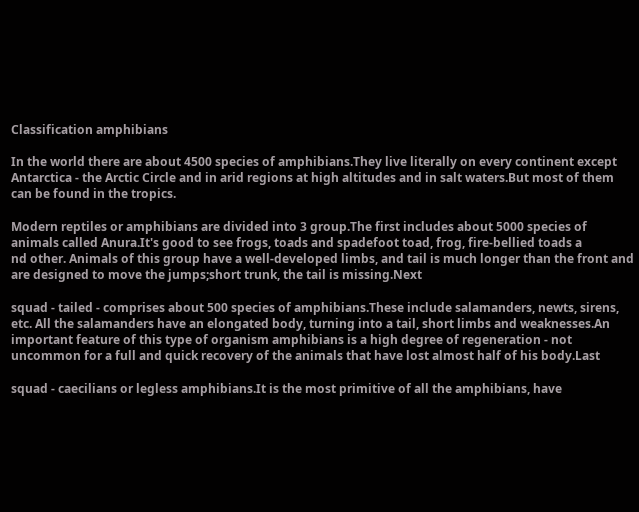Classification amphibians

In the world there are about 4500 species of amphibians.They live literally on every continent except Antarctica - the Arctic Circle and in arid regions at high altitudes and in salt waters.But most of them can be found in the tropics.

Modern reptiles or amphibians are divided into 3 group.The first includes about 5000 species of animals called Anura.It's good to see frogs, toads and spadefoot toad, frog, fire-bellied toads a
nd other. Animals of this group have a well-developed limbs, and tail is much longer than the front and are designed to move the jumps;short trunk, the tail is missing.Next

squad - tailed - comprises about 500 species of amphibians.These include salamanders, newts, sirens, etc. All the salamanders have an elongated body, turning into a tail, short limbs and weaknesses.An important feature of this type of organism amphibians is a high degree of regeneration - not uncommon for a full and quick recovery of the animals that have lost almost half of his body.Last

squad - caecilians or legless amphibians.It is the most primitive of all the amphibians, have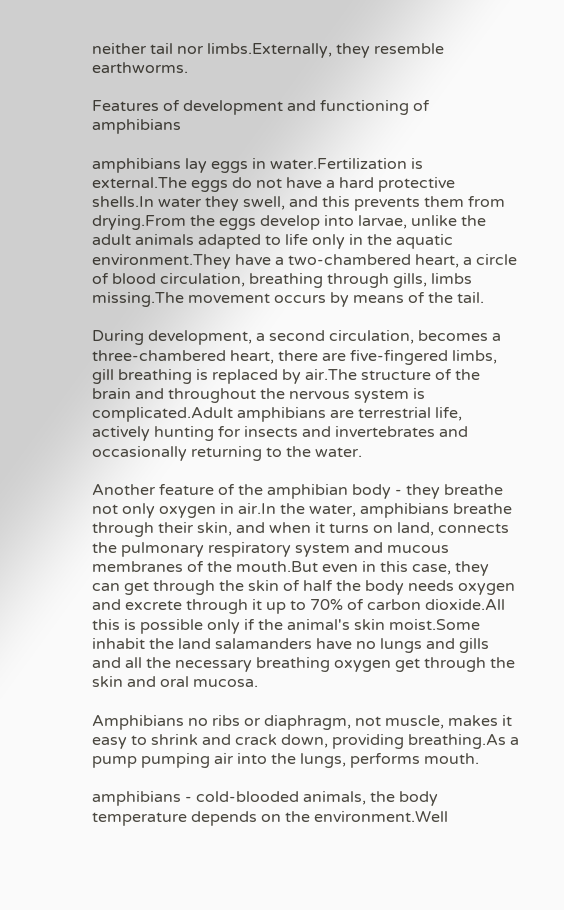neither tail nor limbs.Externally, they resemble earthworms.

Features of development and functioning of amphibians

amphibians lay eggs in water.Fertilization is external.The eggs do not have a hard protective shells.In water they swell, and this prevents them from drying.From the eggs develop into larvae, unlike the adult animals adapted to life only in the aquatic environment.They have a two-chambered heart, a circle of blood circulation, breathing through gills, limbs missing.The movement occurs by means of the tail.

During development, a second circulation, becomes a three-chambered heart, there are five-fingered limbs, gill breathing is replaced by air.The structure of the brain and throughout the nervous system is complicated.Adult amphibians are terrestrial life, actively hunting for insects and invertebrates and occasionally returning to the water.

Another feature of the amphibian body - they breathe not only oxygen in air.In the water, amphibians breathe through their skin, and when it turns on land, connects the pulmonary respiratory system and mucous membranes of the mouth.But even in this case, they can get through the skin of half the body needs oxygen and excrete through it up to 70% of carbon dioxide.All this is possible only if the animal's skin moist.Some inhabit the land salamanders have no lungs and gills and all the necessary breathing oxygen get through the skin and oral mucosa.

Amphibians no ribs or diaphragm, not muscle, makes it easy to shrink and crack down, providing breathing.As a pump pumping air into the lungs, performs mouth.

amphibians - cold-blooded animals, the body temperature depends on the environment.Well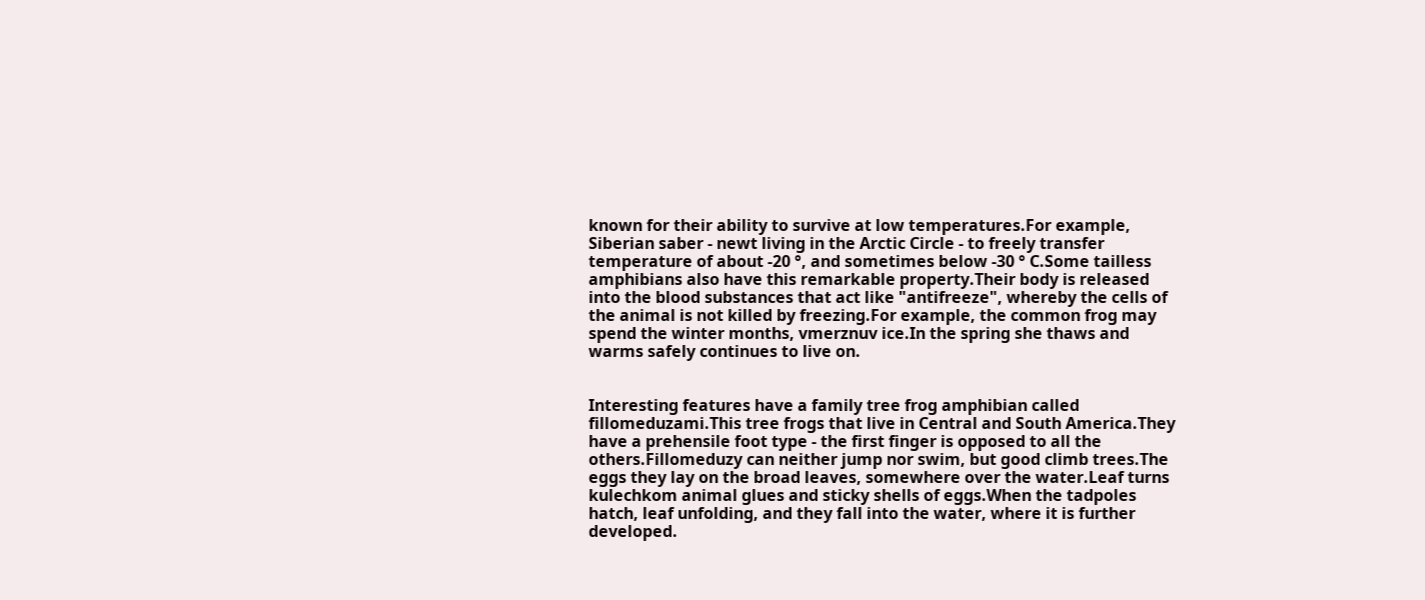known for their ability to survive at low temperatures.For example, Siberian saber - newt living in the Arctic Circle - to freely transfer temperature of about -20 °, and sometimes below -30 ° C.Some tailless amphibians also have this remarkable property.Their body is released into the blood substances that act like "antifreeze", whereby the cells of the animal is not killed by freezing.For example, the common frog may spend the winter months, vmerznuv ice.In the spring she thaws and warms safely continues to live on.


Interesting features have a family tree frog amphibian called fillomeduzami.This tree frogs that live in Central and South America.They have a prehensile foot type - the first finger is opposed to all the others.Fillomeduzy can neither jump nor swim, but good climb trees.The eggs they lay on the broad leaves, somewhere over the water.Leaf turns kulechkom animal glues and sticky shells of eggs.When the tadpoles hatch, leaf unfolding, and they fall into the water, where it is further developed.